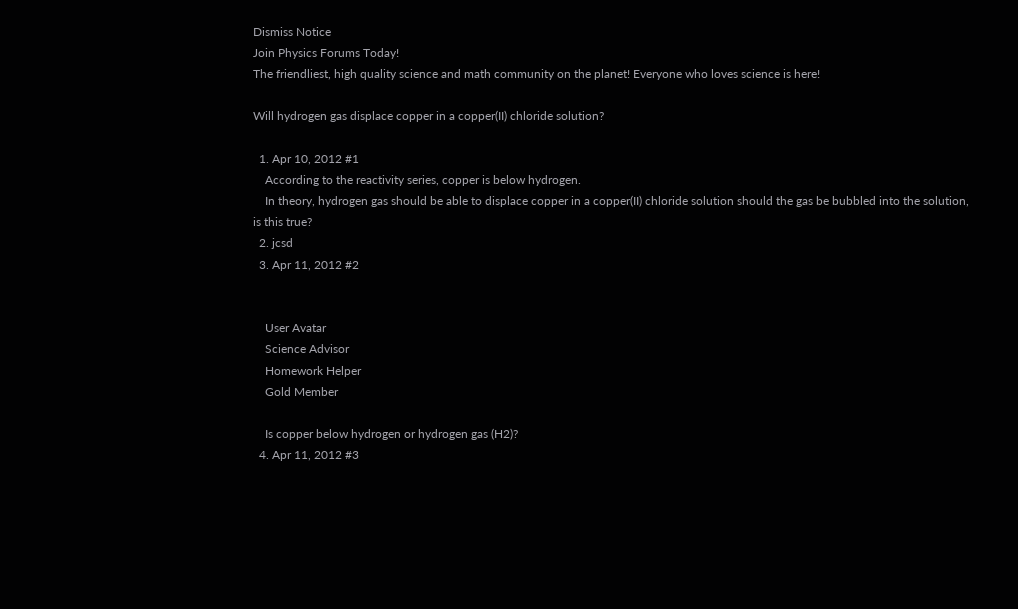Dismiss Notice
Join Physics Forums Today!
The friendliest, high quality science and math community on the planet! Everyone who loves science is here!

Will hydrogen gas displace copper in a copper(II) chloride solution?

  1. Apr 10, 2012 #1
    According to the reactivity series, copper is below hydrogen.
    In theory, hydrogen gas should be able to displace copper in a copper(II) chloride solution should the gas be bubbled into the solution, is this true?
  2. jcsd
  3. Apr 11, 2012 #2


    User Avatar
    Science Advisor
    Homework Helper
    Gold Member

    Is copper below hydrogen or hydrogen gas (H2)?
  4. Apr 11, 2012 #3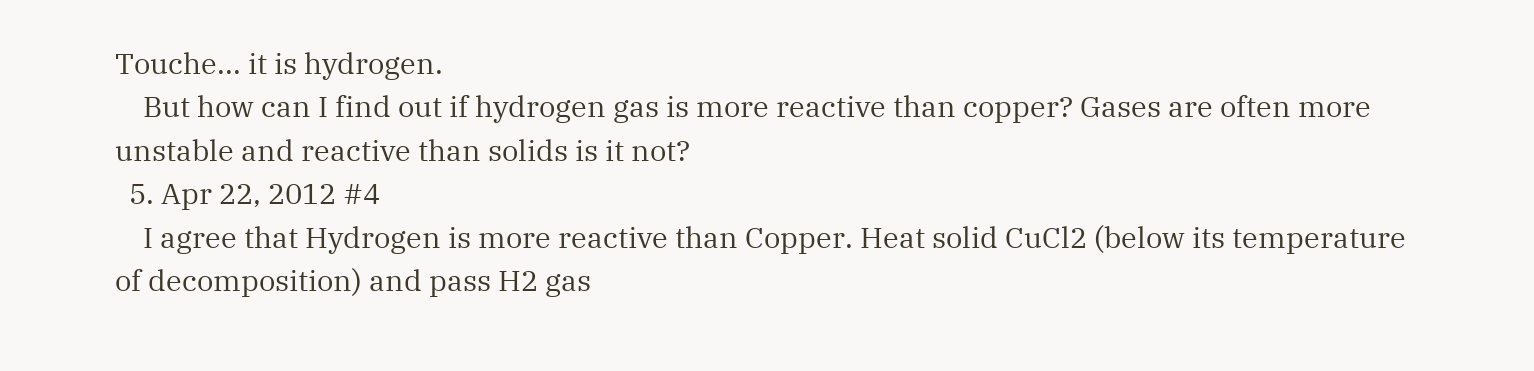Touche... it is hydrogen.
    But how can I find out if hydrogen gas is more reactive than copper? Gases are often more unstable and reactive than solids is it not?
  5. Apr 22, 2012 #4
    I agree that Hydrogen is more reactive than Copper. Heat solid CuCl2 (below its temperature of decomposition) and pass H2 gas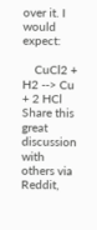over it. I would expect:

    CuCl2 + H2 --> Cu + 2 HCl
Share this great discussion with others via Reddit,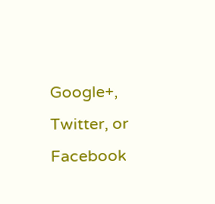Google+, Twitter, or Facebook